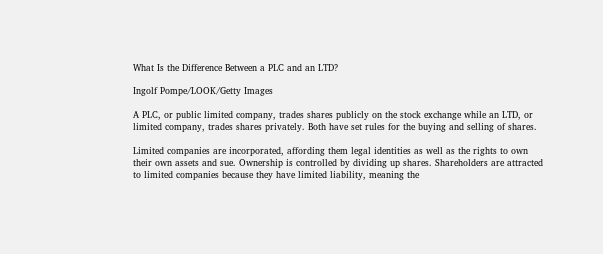What Is the Difference Between a PLC and an LTD?

Ingolf Pompe/LOOK/Getty Images

A PLC, or public limited company, trades shares publicly on the stock exchange while an LTD, or limited company, trades shares privately. Both have set rules for the buying and selling of shares.

Limited companies are incorporated, affording them legal identities as well as the rights to own their own assets and sue. Ownership is controlled by dividing up shares. Shareholders are attracted to limited companies because they have limited liability, meaning the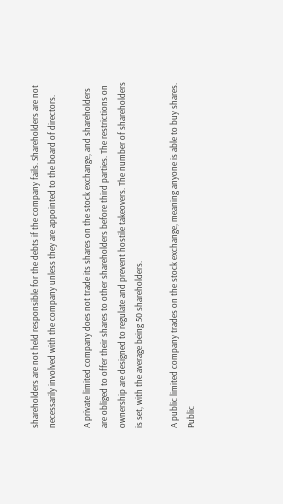shareholders are not held responsible for the debts if the company fails. Shareholders are not necessarily involved with the company unless they are appointed to the board of directors.

A private limited company does not trade its shares on the stock exchange, and shareholders are obliged to offer their shares to other shareholders before third parties. The restrictions on ownership are designed to regulate and prevent hostile takeovers. The number of shareholders is set, with the average being 50 shareholders.

A public limited company trades on the stock exchange, meaning anyone is able to buy shares. Public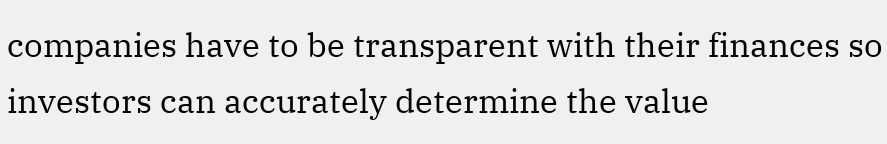companies have to be transparent with their finances so investors can accurately determine the value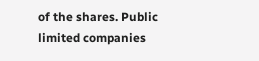of the shares. Public limited companies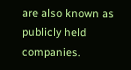are also known as publicly held companies.